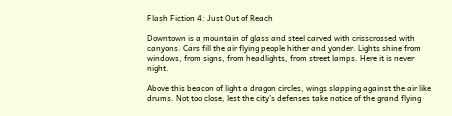Flash Fiction 4: Just Out of Reach

Downtown is a mountain of glass and steel carved with crisscrossed with canyons. Cars fill the air flying people hither and yonder. Lights shine from windows, from signs, from headlights, from street lamps. Here it is never night.

Above this beacon of light a dragon circles, wings slapping against the air like drums. Not too close, lest the city’s defenses take notice of the grand flying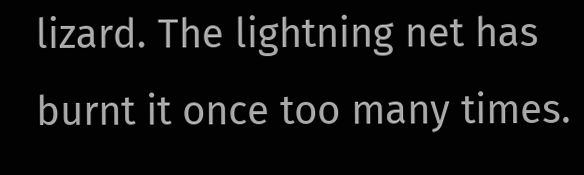lizard. The lightning net has burnt it once too many times.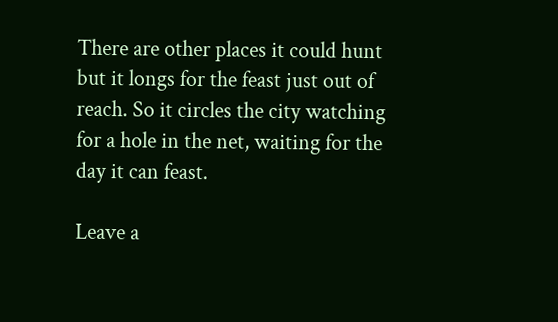There are other places it could hunt but it longs for the feast just out of reach. So it circles the city watching for a hole in the net, waiting for the day it can feast.

Leave a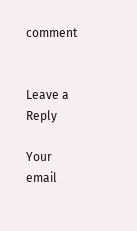comment


Leave a Reply

Your email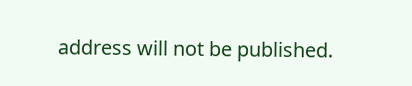address will not be published.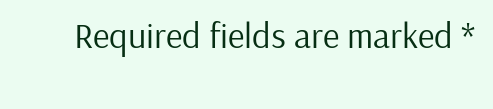Required fields are marked *